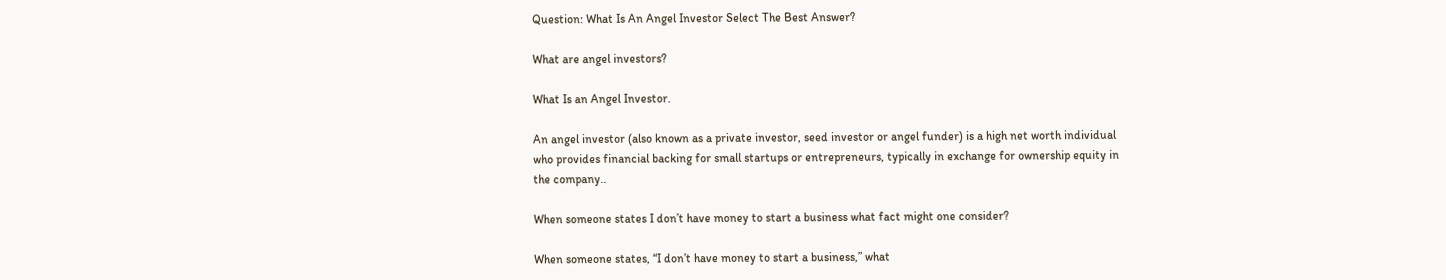Question: What Is An Angel Investor Select The Best Answer?

What are angel investors?

What Is an Angel Investor.

An angel investor (also known as a private investor, seed investor or angel funder) is a high net worth individual who provides financial backing for small startups or entrepreneurs, typically in exchange for ownership equity in the company..

When someone states I don’t have money to start a business what fact might one consider?

When someone states, “I don’t have money to start a business,” what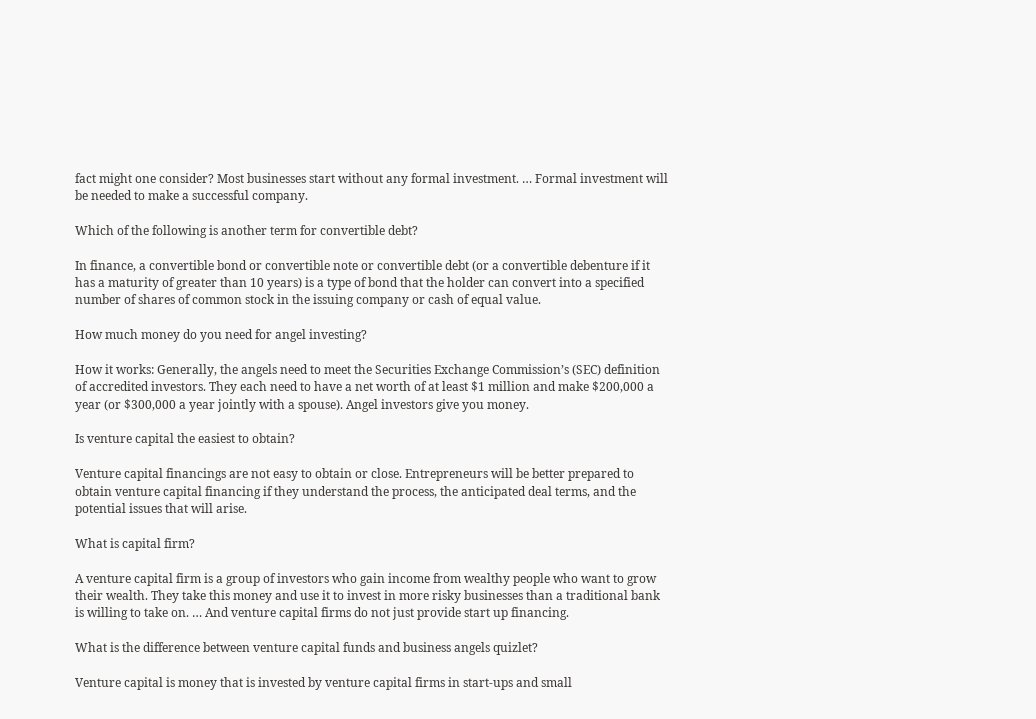fact might one consider? Most businesses start without any formal investment. … Formal investment will be needed to make a successful company.

Which of the following is another term for convertible debt?

In finance, a convertible bond or convertible note or convertible debt (or a convertible debenture if it has a maturity of greater than 10 years) is a type of bond that the holder can convert into a specified number of shares of common stock in the issuing company or cash of equal value.

How much money do you need for angel investing?

How it works: Generally, the angels need to meet the Securities Exchange Commission’s (SEC) definition of accredited investors. They each need to have a net worth of at least $1 million and make $200,000 a year (or $300,000 a year jointly with a spouse). Angel investors give you money.

Is venture capital the easiest to obtain?

Venture capital financings are not easy to obtain or close. Entrepreneurs will be better prepared to obtain venture capital financing if they understand the process, the anticipated deal terms, and the potential issues that will arise.

What is capital firm?

A venture capital firm is a group of investors who gain income from wealthy people who want to grow their wealth. They take this money and use it to invest in more risky businesses than a traditional bank is willing to take on. … And venture capital firms do not just provide start up financing.

What is the difference between venture capital funds and business angels quizlet?

Venture capital is money that is invested by venture capital firms in start-ups and small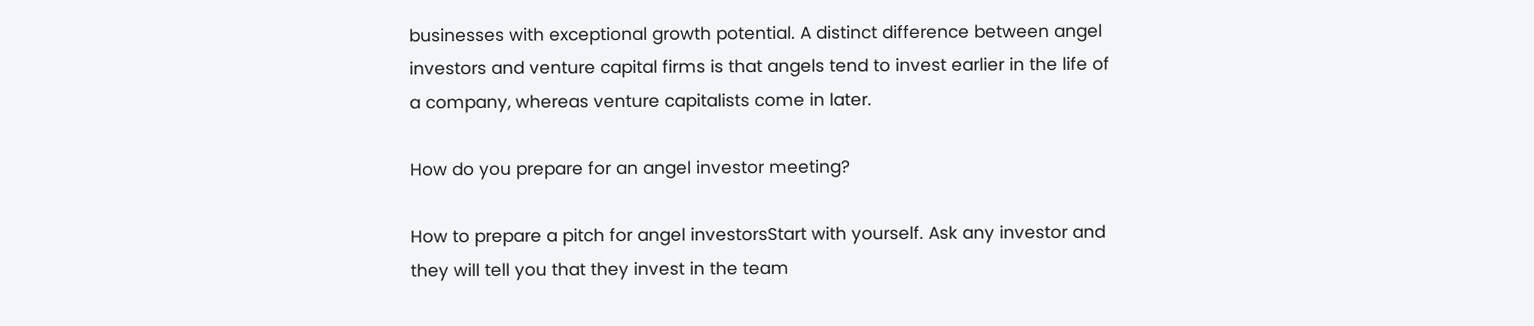businesses with exceptional growth potential. A distinct difference between angel investors and venture capital firms is that angels tend to invest earlier in the life of a company, whereas venture capitalists come in later.

How do you prepare for an angel investor meeting?

How to prepare a pitch for angel investorsStart with yourself. Ask any investor and they will tell you that they invest in the team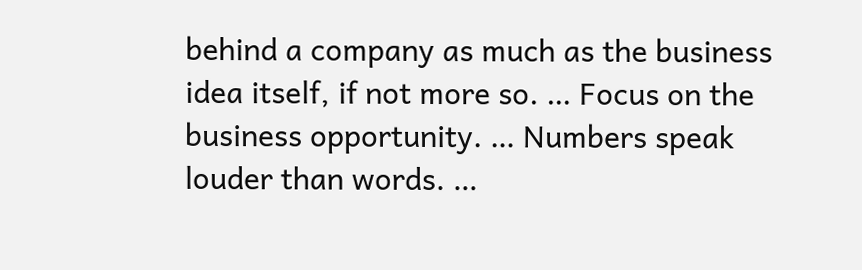behind a company as much as the business idea itself, if not more so. … Focus on the business opportunity. … Numbers speak louder than words. …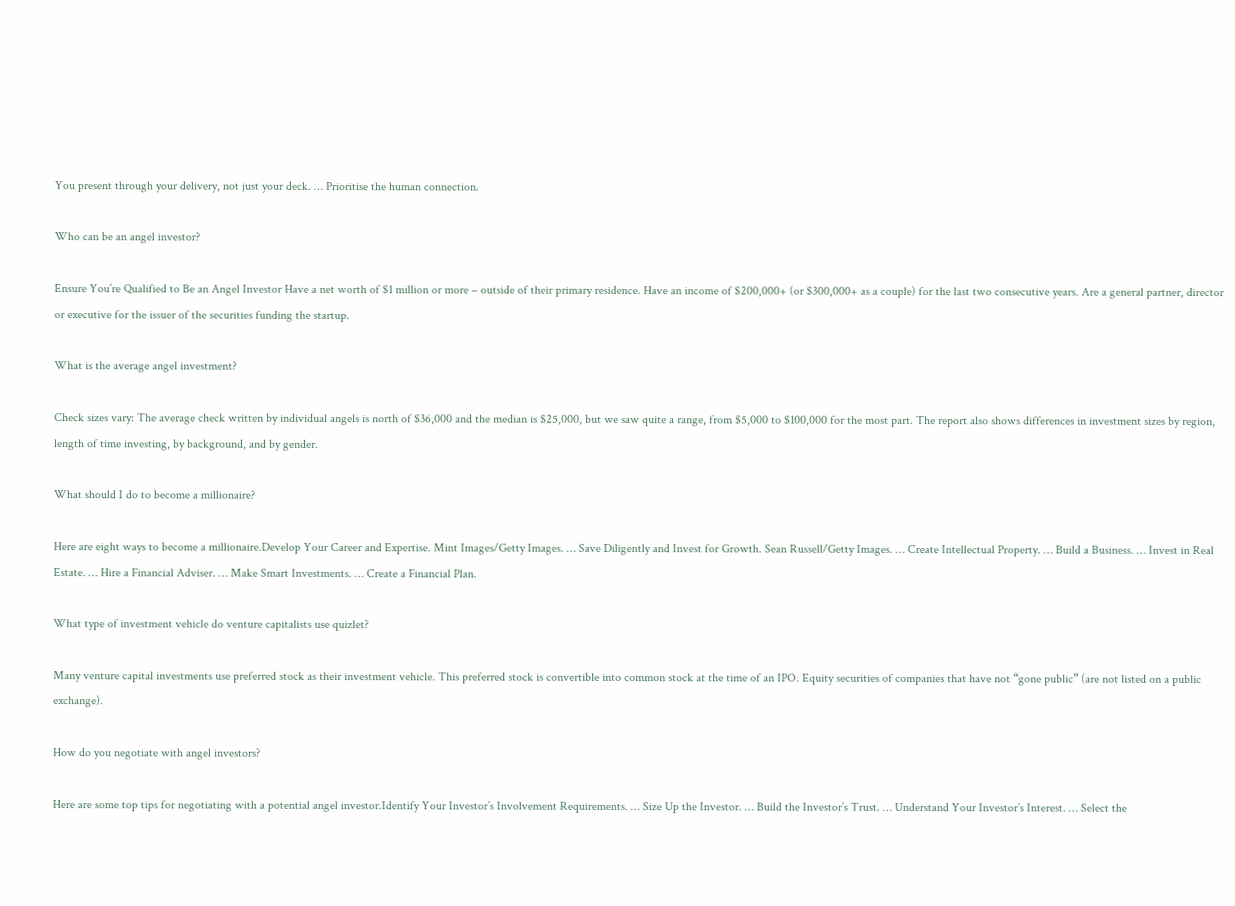You present through your delivery, not just your deck. … Prioritise the human connection.

Who can be an angel investor?

Ensure You’re Qualified to Be an Angel Investor Have a net worth of $1 million or more – outside of their primary residence. Have an income of $200,000+ (or $300,000+ as a couple) for the last two consecutive years. Are a general partner, director or executive for the issuer of the securities funding the startup.

What is the average angel investment?

Check sizes vary: The average check written by individual angels is north of $36,000 and the median is $25,000, but we saw quite a range, from $5,000 to $100,000 for the most part. The report also shows differences in investment sizes by region, length of time investing, by background, and by gender.

What should I do to become a millionaire?

Here are eight ways to become a millionaire.Develop Your Career and Expertise. Mint Images/Getty Images. … Save Diligently and Invest for Growth. Sean Russell/Getty Images. … Create Intellectual Property. … Build a Business. … Invest in Real Estate. … Hire a Financial Adviser. … Make Smart Investments. … Create a Financial Plan.

What type of investment vehicle do venture capitalists use quizlet?

Many venture capital investments use preferred stock as their investment vehicle. This preferred stock is convertible into common stock at the time of an IPO. Equity securities of companies that have not “gone public” (are not listed on a public exchange).

How do you negotiate with angel investors?

Here are some top tips for negotiating with a potential angel investor.Identify Your Investor’s Involvement Requirements. … Size Up the Investor. … Build the Investor’s Trust. … Understand Your Investor’s Interest. … Select the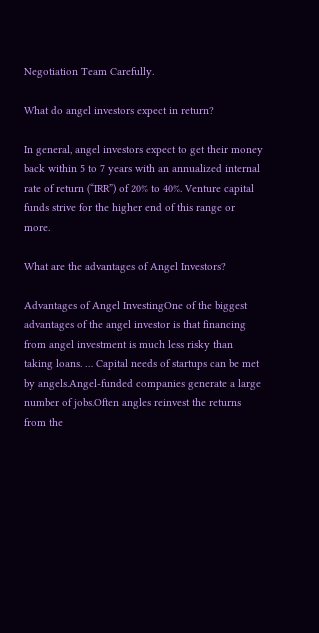Negotiation Team Carefully.

What do angel investors expect in return?

In general, angel investors expect to get their money back within 5 to 7 years with an annualized internal rate of return (“IRR”) of 20% to 40%. Venture capital funds strive for the higher end of this range or more.

What are the advantages of Angel Investors?

Advantages of Angel InvestingOne of the biggest advantages of the angel investor is that financing from angel investment is much less risky than taking loans. … Capital needs of startups can be met by angels.Angel-funded companies generate a large number of jobs.Often angles reinvest the returns from the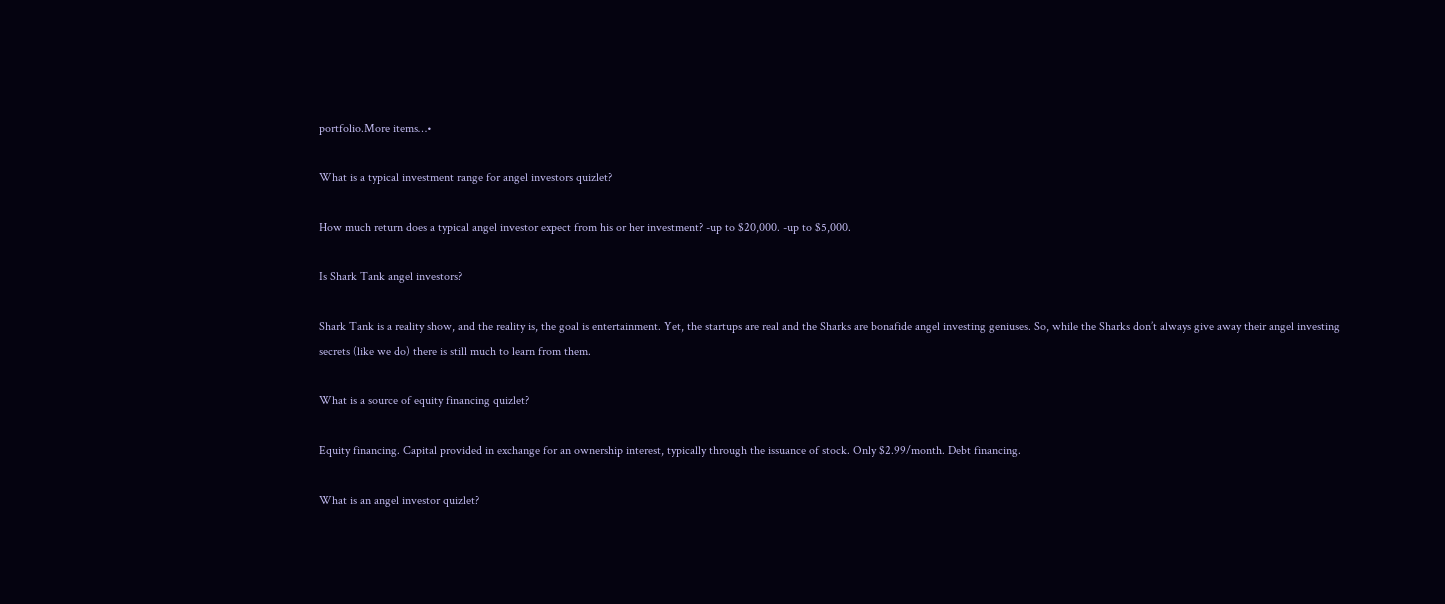portfolio.More items…•

What is a typical investment range for angel investors quizlet?

How much return does a typical angel investor expect from his or her investment? -up to $20,000. -up to $5,000.

Is Shark Tank angel investors?

Shark Tank is a reality show, and the reality is, the goal is entertainment. Yet, the startups are real and the Sharks are bonafide angel investing geniuses. So, while the Sharks don’t always give away their angel investing secrets (like we do) there is still much to learn from them.

What is a source of equity financing quizlet?

Equity financing. Capital provided in exchange for an ownership interest, typically through the issuance of stock. Only $2.99/month. Debt financing.

What is an angel investor quizlet?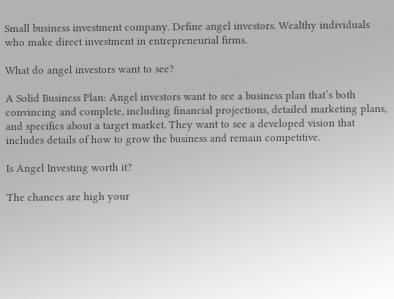Small business investment company. Define angel investors. Wealthy individuals who make direct investment in entrepreneurial firms.

What do angel investors want to see?

A Solid Business Plan: Angel investors want to see a business plan that’s both convincing and complete, including financial projections, detailed marketing plans, and specifics about a target market. They want to see a developed vision that includes details of how to grow the business and remain competitive.

Is Angel Investing worth it?

The chances are high your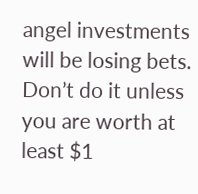angel investments will be losing bets. Don’t do it unless you are worth at least $1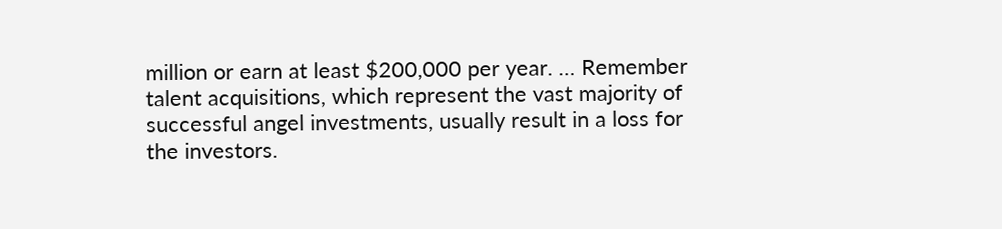million or earn at least $200,000 per year. … Remember talent acquisitions, which represent the vast majority of successful angel investments, usually result in a loss for the investors.